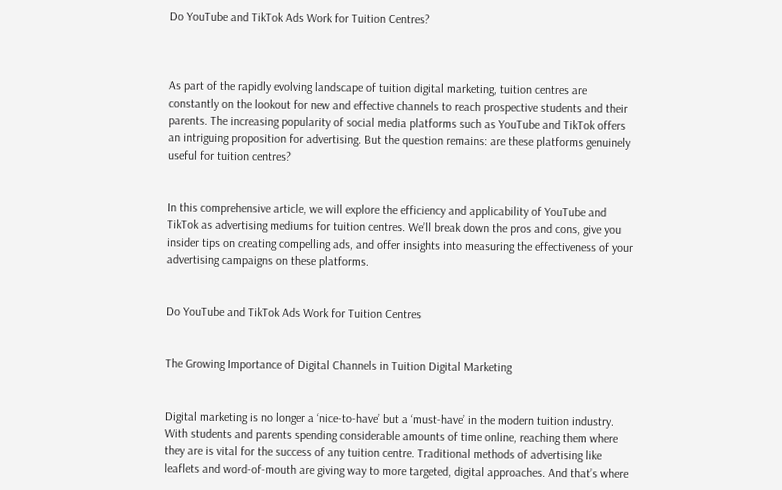Do YouTube and TikTok Ads Work for Tuition Centres?



As part of the rapidly evolving landscape of tuition digital marketing, tuition centres are constantly on the lookout for new and effective channels to reach prospective students and their parents. The increasing popularity of social media platforms such as YouTube and TikTok offers an intriguing proposition for advertising. But the question remains: are these platforms genuinely useful for tuition centres?


In this comprehensive article, we will explore the efficiency and applicability of YouTube and TikTok as advertising mediums for tuition centres. We’ll break down the pros and cons, give you insider tips on creating compelling ads, and offer insights into measuring the effectiveness of your advertising campaigns on these platforms.


Do YouTube and TikTok Ads Work for Tuition Centres


The Growing Importance of Digital Channels in Tuition Digital Marketing


Digital marketing is no longer a ‘nice-to-have’ but a ‘must-have’ in the modern tuition industry. With students and parents spending considerable amounts of time online, reaching them where they are is vital for the success of any tuition centre. Traditional methods of advertising like leaflets and word-of-mouth are giving way to more targeted, digital approaches. And that’s where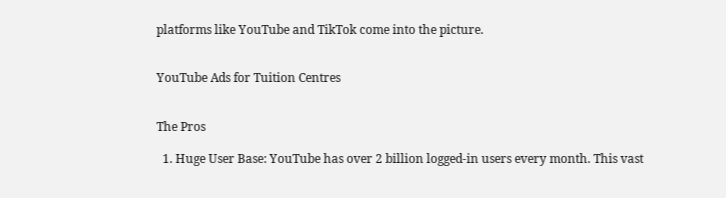platforms like YouTube and TikTok come into the picture.


YouTube Ads for Tuition Centres


The Pros

  1. Huge User Base: YouTube has over 2 billion logged-in users every month. This vast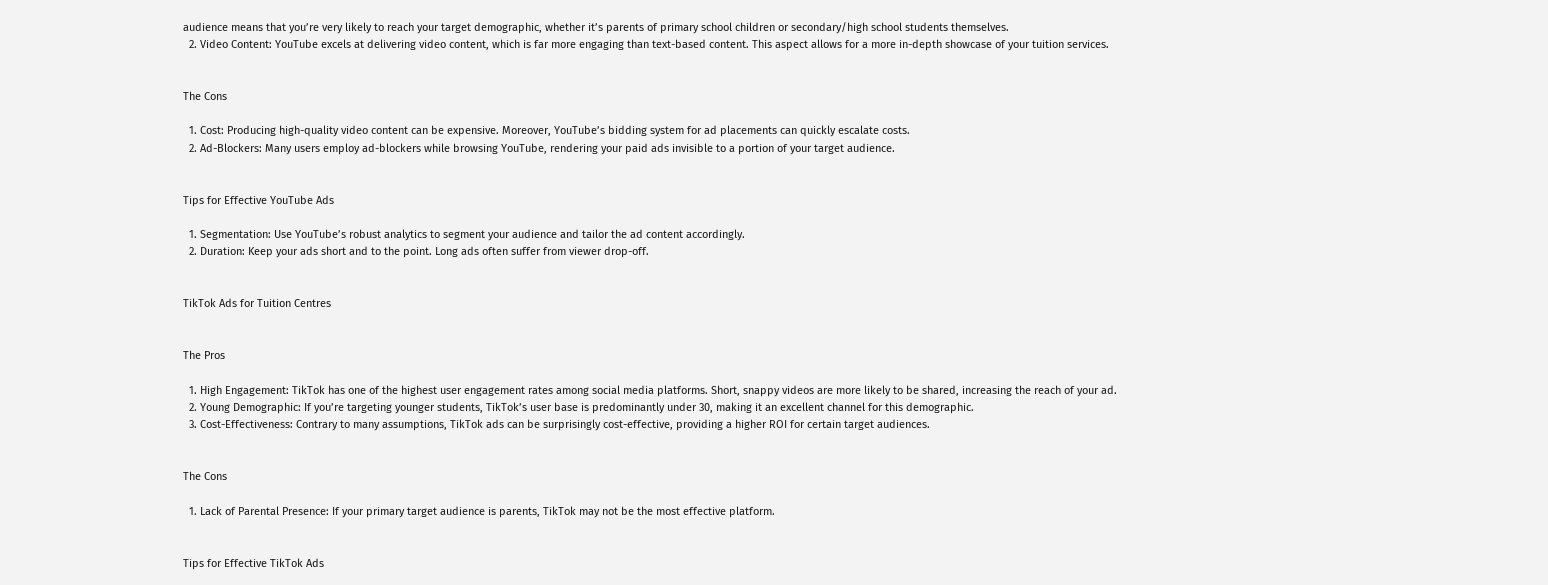audience means that you’re very likely to reach your target demographic, whether it’s parents of primary school children or secondary/high school students themselves.
  2. Video Content: YouTube excels at delivering video content, which is far more engaging than text-based content. This aspect allows for a more in-depth showcase of your tuition services.


The Cons

  1. Cost: Producing high-quality video content can be expensive. Moreover, YouTube’s bidding system for ad placements can quickly escalate costs.
  2. Ad-Blockers: Many users employ ad-blockers while browsing YouTube, rendering your paid ads invisible to a portion of your target audience.


Tips for Effective YouTube Ads

  1. Segmentation: Use YouTube’s robust analytics to segment your audience and tailor the ad content accordingly.
  2. Duration: Keep your ads short and to the point. Long ads often suffer from viewer drop-off.


TikTok Ads for Tuition Centres


The Pros

  1. High Engagement: TikTok has one of the highest user engagement rates among social media platforms. Short, snappy videos are more likely to be shared, increasing the reach of your ad.
  2. Young Demographic: If you’re targeting younger students, TikTok’s user base is predominantly under 30, making it an excellent channel for this demographic.
  3. Cost-Effectiveness: Contrary to many assumptions, TikTok ads can be surprisingly cost-effective, providing a higher ROI for certain target audiences.


The Cons

  1. Lack of Parental Presence: If your primary target audience is parents, TikTok may not be the most effective platform.


Tips for Effective TikTok Ads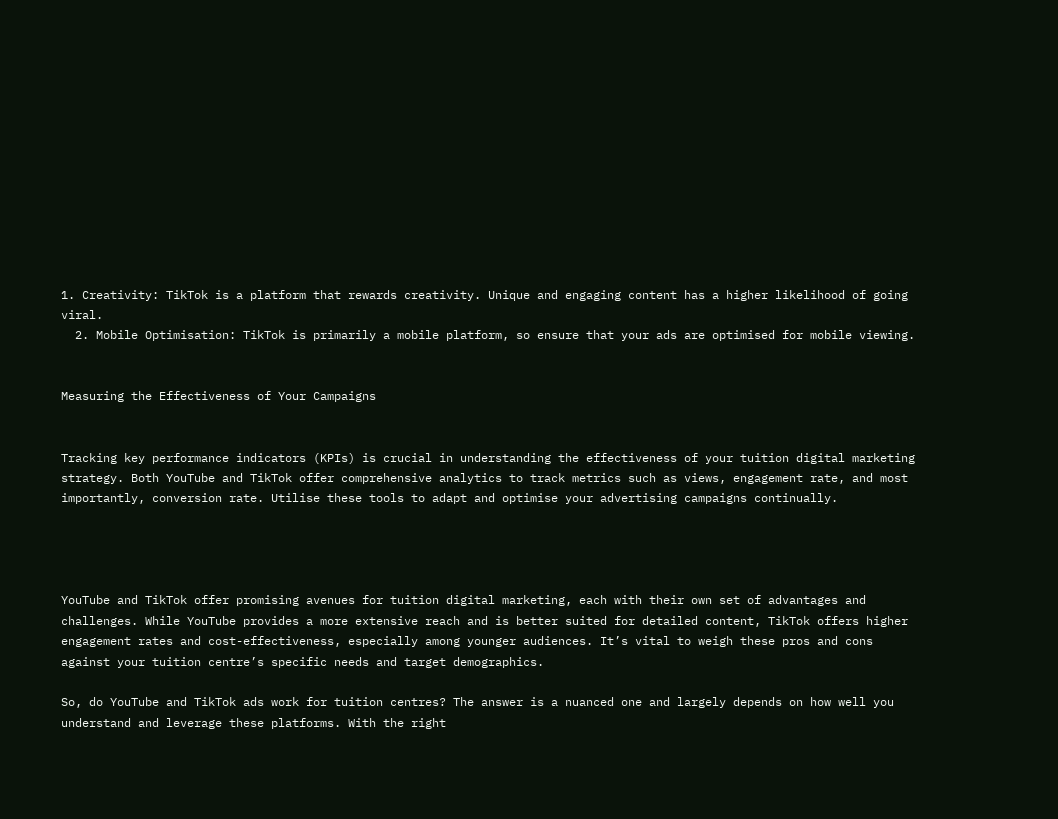1. Creativity: TikTok is a platform that rewards creativity. Unique and engaging content has a higher likelihood of going viral.
  2. Mobile Optimisation: TikTok is primarily a mobile platform, so ensure that your ads are optimised for mobile viewing.


Measuring the Effectiveness of Your Campaigns


Tracking key performance indicators (KPIs) is crucial in understanding the effectiveness of your tuition digital marketing strategy. Both YouTube and TikTok offer comprehensive analytics to track metrics such as views, engagement rate, and most importantly, conversion rate. Utilise these tools to adapt and optimise your advertising campaigns continually.




YouTube and TikTok offer promising avenues for tuition digital marketing, each with their own set of advantages and challenges. While YouTube provides a more extensive reach and is better suited for detailed content, TikTok offers higher engagement rates and cost-effectiveness, especially among younger audiences. It’s vital to weigh these pros and cons against your tuition centre’s specific needs and target demographics.

So, do YouTube and TikTok ads work for tuition centres? The answer is a nuanced one and largely depends on how well you understand and leverage these platforms. With the right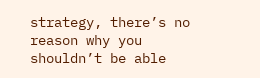strategy, there’s no reason why you shouldn’t be able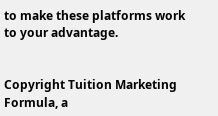to make these platforms work to your advantage.


Copyright Tuition Marketing Formula, a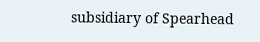subsidiary of Spearhead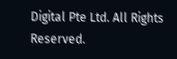Digital Pte Ltd. All Rights Reserved.